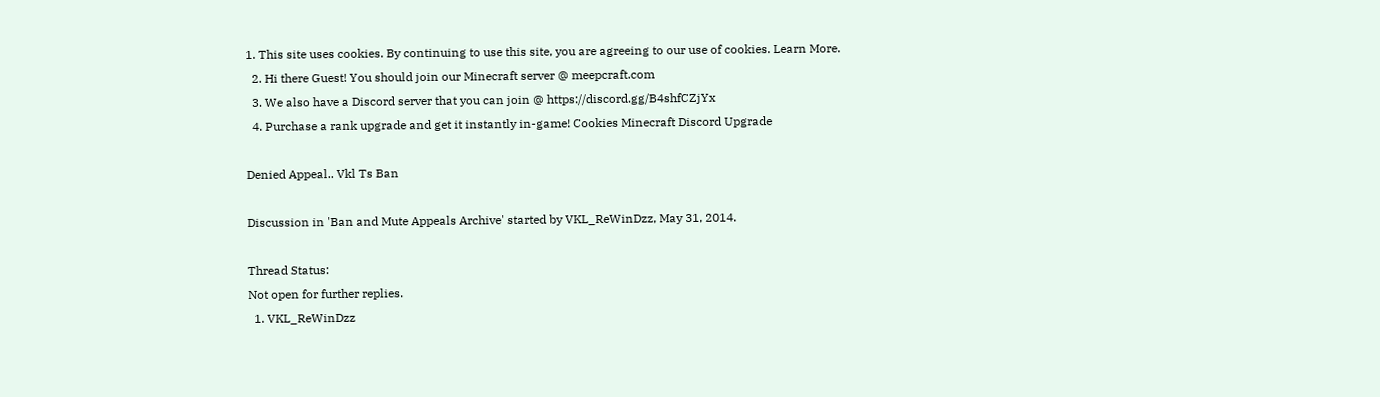1. This site uses cookies. By continuing to use this site, you are agreeing to our use of cookies. Learn More.
  2. Hi there Guest! You should join our Minecraft server @ meepcraft.com
  3. We also have a Discord server that you can join @ https://discord.gg/B4shfCZjYx
  4. Purchase a rank upgrade and get it instantly in-game! Cookies Minecraft Discord Upgrade

Denied Appeal.. Vkl Ts Ban

Discussion in 'Ban and Mute Appeals Archive' started by VKL_ReWinDzz, May 31, 2014.

Thread Status:
Not open for further replies.
  1. VKL_ReWinDzz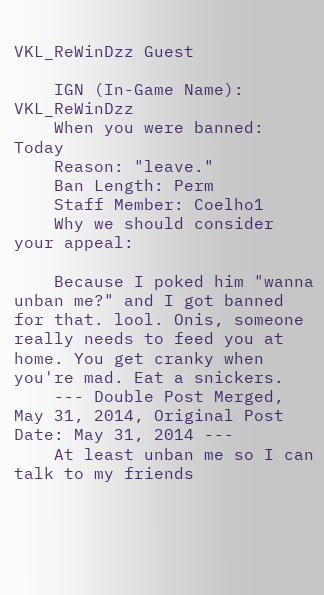VKL_ReWinDzz Guest

    IGN (In-Game Name): VKL_ReWinDzz
    When you were banned: Today
    Reason: "leave."
    Ban Length: Perm
    Staff Member: Coelho1
    Why we should consider your appeal:

    Because I poked him "wanna unban me?" and I got banned for that. lool. Onis, someone really needs to feed you at home. You get cranky when you're mad. Eat a snickers.
    --- Double Post Merged, May 31, 2014, Original Post Date: May 31, 2014 ---
    At least unban me so I can talk to my friends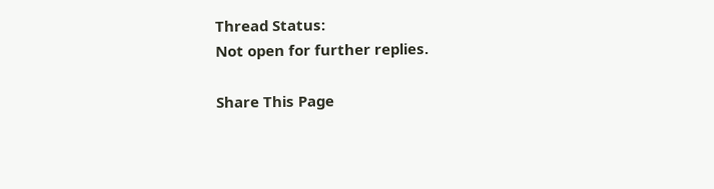Thread Status:
Not open for further replies.

Share This Page